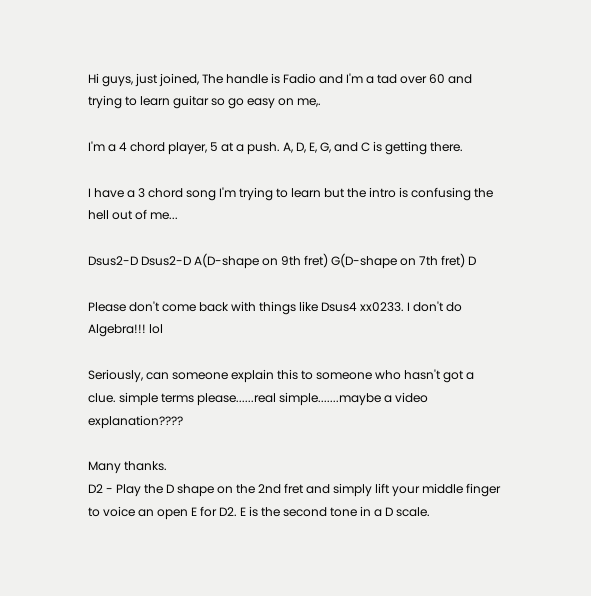Hi guys, just joined, The handle is Fadio and I'm a tad over 60 and trying to learn guitar so go easy on me,.

I'm a 4 chord player, 5 at a push. A, D, E, G, and C is getting there.

I have a 3 chord song I'm trying to learn but the intro is confusing the hell out of me...

Dsus2-D Dsus2-D A(D-shape on 9th fret) G(D-shape on 7th fret) D

Please don't come back with things like Dsus4 xx0233. I don't do Algebra!!! lol

Seriously, can someone explain this to someone who hasn't got a clue. simple terms please......real simple.......maybe a video explanation????

Many thanks.
D2 - Play the D shape on the 2nd fret and simply lift your middle finger to voice an open E for D2. E is the second tone in a D scale.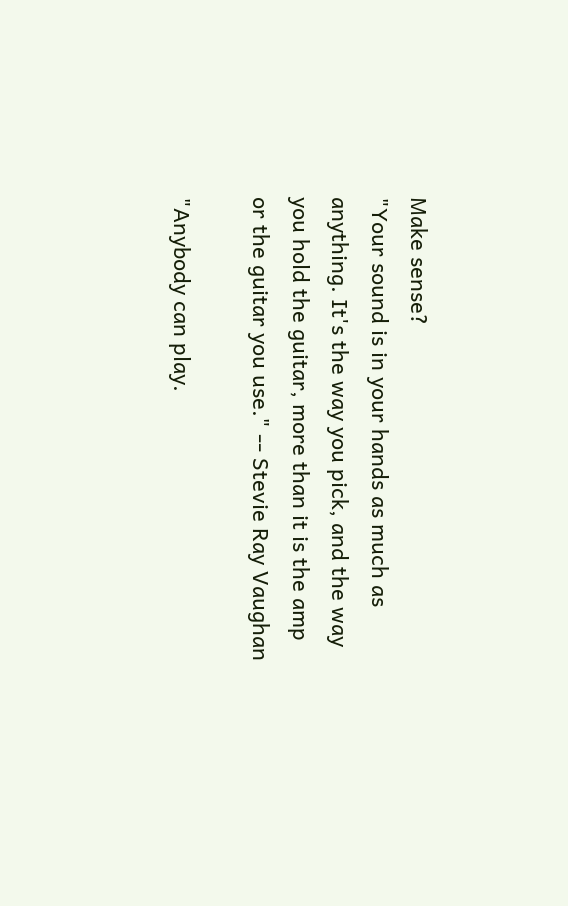Make sense?
"Your sound is in your hands as much as anything. It's the way you pick, and the way you hold the guitar, more than it is the amp or the guitar you use." -- Stevie Ray Vaughan

"Anybody can play.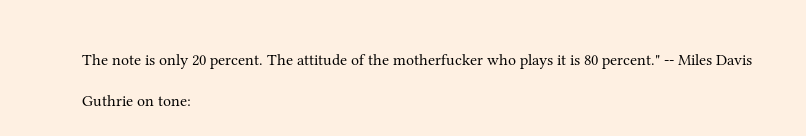The note is only 20 percent. The attitude of the motherfucker who plays it is 80 percent." -- Miles Davis

Guthrie on tone: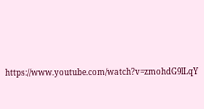https://www.youtube.com/watch?v=zmohdG9lLqY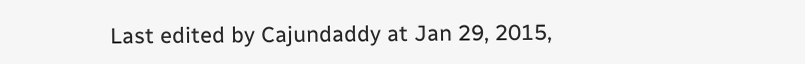Last edited by Cajundaddy at Jan 29, 2015,